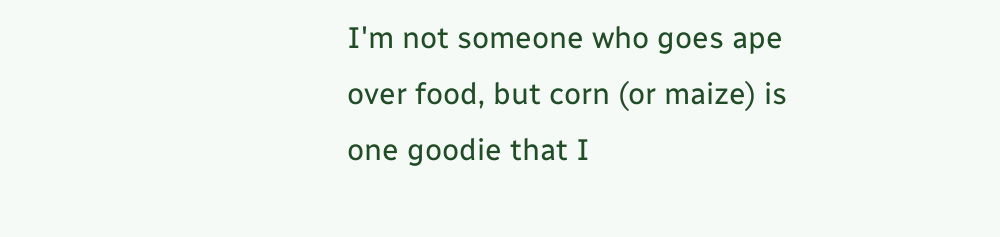I'm not someone who goes ape over food, but corn (or maize) is one goodie that I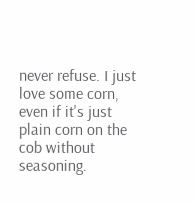never refuse. I just love some corn, even if it's just plain corn on the cob without seasoning.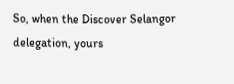So, when the Discover Selangor delegation, yours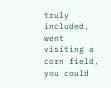truly included, went visiting a corn field, you could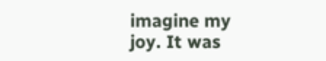imagine my joy. It was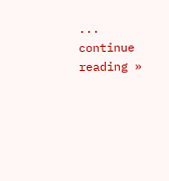... continue reading »